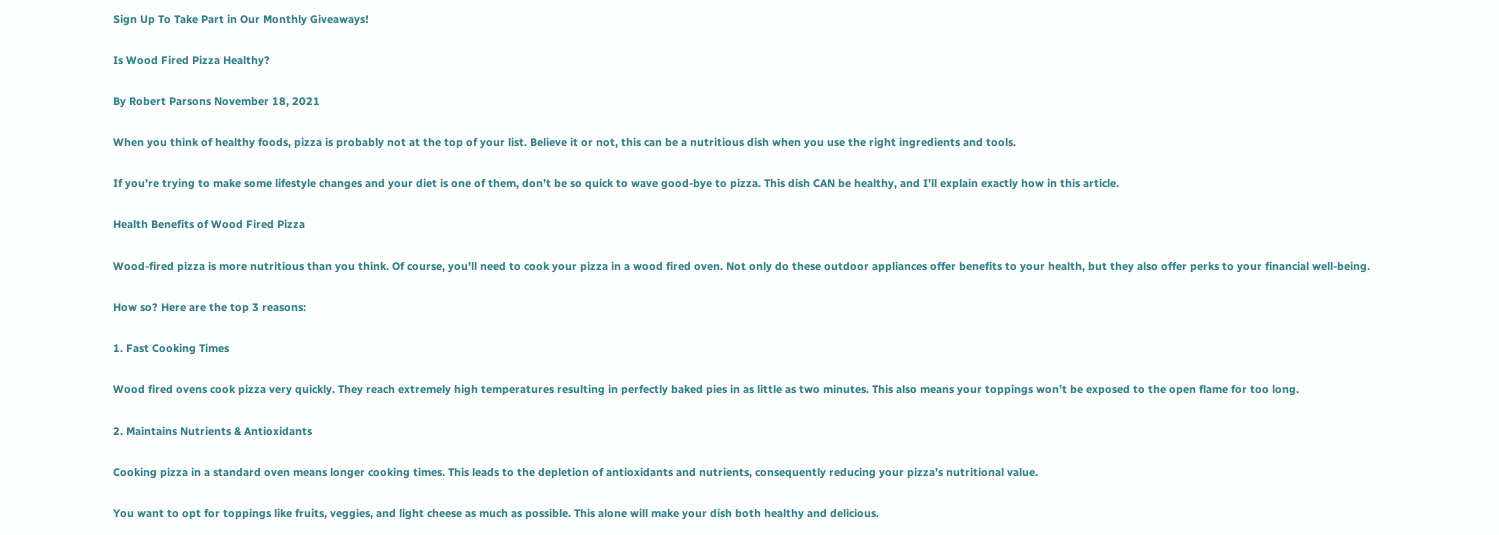Sign Up To Take Part in Our Monthly Giveaways!

Is Wood Fired Pizza Healthy?

By Robert Parsons November 18, 2021

When you think of healthy foods, pizza is probably not at the top of your list. Believe it or not, this can be a nutritious dish when you use the right ingredients and tools.

If you’re trying to make some lifestyle changes and your diet is one of them, don’t be so quick to wave good-bye to pizza. This dish CAN be healthy, and I’ll explain exactly how in this article.

Health Benefits of Wood Fired Pizza

Wood-fired pizza is more nutritious than you think. Of course, you’ll need to cook your pizza in a wood fired oven. Not only do these outdoor appliances offer benefits to your health, but they also offer perks to your financial well-being.

How so? Here are the top 3 reasons:

1. Fast Cooking Times

Wood fired ovens cook pizza very quickly. They reach extremely high temperatures resulting in perfectly baked pies in as little as two minutes. This also means your toppings won’t be exposed to the open flame for too long.

2. Maintains Nutrients & Antioxidants

Cooking pizza in a standard oven means longer cooking times. This leads to the depletion of antioxidants and nutrients, consequently reducing your pizza’s nutritional value.

You want to opt for toppings like fruits, veggies, and light cheese as much as possible. This alone will make your dish both healthy and delicious.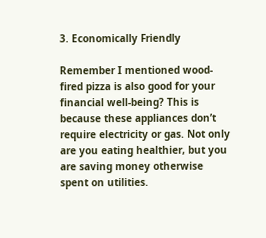3. Economically Friendly

Remember I mentioned wood-fired pizza is also good for your financial well-being? This is because these appliances don’t require electricity or gas. Not only are you eating healthier, but you are saving money otherwise spent on utilities.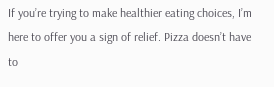If you’re trying to make healthier eating choices, I’m here to offer you a sign of relief. Pizza doesn’t have to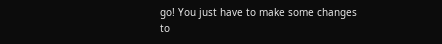go! You just have to make some changes to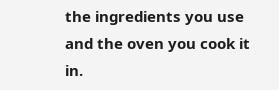the ingredients you use and the oven you cook it in.